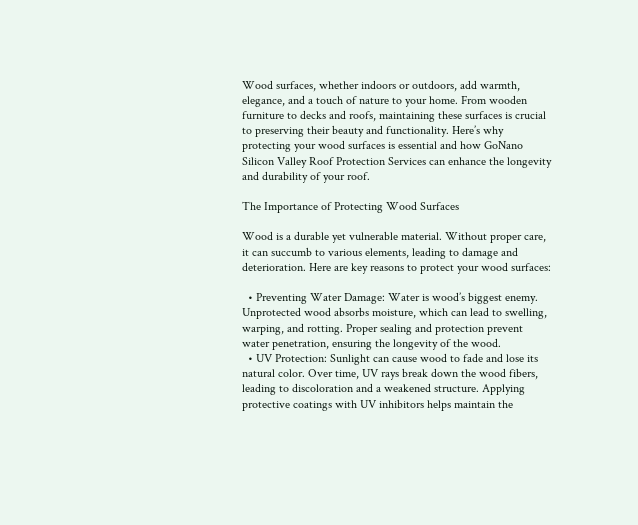Wood surfaces, whether indoors or outdoors, add warmth, elegance, and a touch of nature to your home. From wooden furniture to decks and roofs, maintaining these surfaces is crucial to preserving their beauty and functionality. Here’s why protecting your wood surfaces is essential and how GoNano Silicon Valley Roof Protection Services can enhance the longevity and durability of your roof.

The Importance of Protecting Wood Surfaces

Wood is a durable yet vulnerable material. Without proper care, it can succumb to various elements, leading to damage and deterioration. Here are key reasons to protect your wood surfaces:

  • Preventing Water Damage: Water is wood’s biggest enemy. Unprotected wood absorbs moisture, which can lead to swelling, warping, and rotting. Proper sealing and protection prevent water penetration, ensuring the longevity of the wood.
  • UV Protection: Sunlight can cause wood to fade and lose its natural color. Over time, UV rays break down the wood fibers, leading to discoloration and a weakened structure. Applying protective coatings with UV inhibitors helps maintain the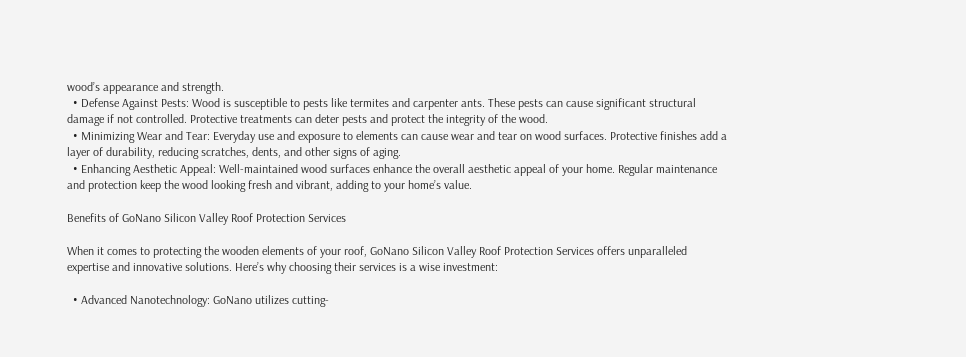wood’s appearance and strength.
  • Defense Against Pests: Wood is susceptible to pests like termites and carpenter ants. These pests can cause significant structural damage if not controlled. Protective treatments can deter pests and protect the integrity of the wood.
  • Minimizing Wear and Tear: Everyday use and exposure to elements can cause wear and tear on wood surfaces. Protective finishes add a layer of durability, reducing scratches, dents, and other signs of aging.
  • Enhancing Aesthetic Appeal: Well-maintained wood surfaces enhance the overall aesthetic appeal of your home. Regular maintenance and protection keep the wood looking fresh and vibrant, adding to your home’s value.

Benefits of GoNano Silicon Valley Roof Protection Services

When it comes to protecting the wooden elements of your roof, GoNano Silicon Valley Roof Protection Services offers unparalleled expertise and innovative solutions. Here’s why choosing their services is a wise investment:

  • Advanced Nanotechnology: GoNano utilizes cutting-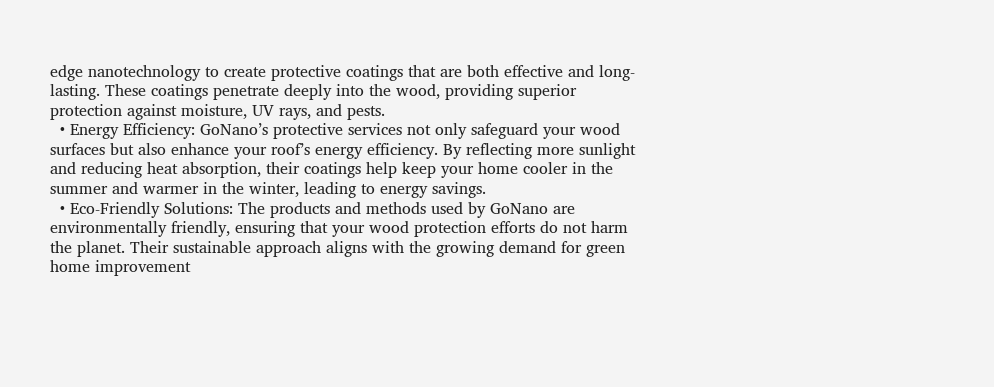edge nanotechnology to create protective coatings that are both effective and long-lasting. These coatings penetrate deeply into the wood, providing superior protection against moisture, UV rays, and pests.
  • Energy Efficiency: GoNano’s protective services not only safeguard your wood surfaces but also enhance your roof’s energy efficiency. By reflecting more sunlight and reducing heat absorption, their coatings help keep your home cooler in the summer and warmer in the winter, leading to energy savings.
  • Eco-Friendly Solutions: The products and methods used by GoNano are environmentally friendly, ensuring that your wood protection efforts do not harm the planet. Their sustainable approach aligns with the growing demand for green home improvement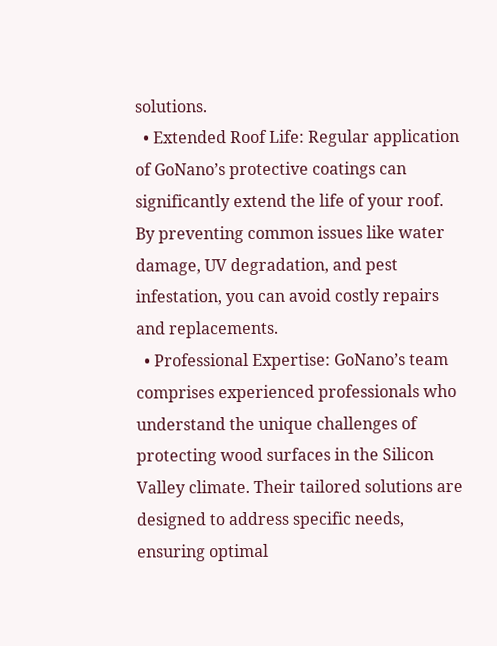solutions.
  • Extended Roof Life: Regular application of GoNano’s protective coatings can significantly extend the life of your roof. By preventing common issues like water damage, UV degradation, and pest infestation, you can avoid costly repairs and replacements.
  • Professional Expertise: GoNano’s team comprises experienced professionals who understand the unique challenges of protecting wood surfaces in the Silicon Valley climate. Their tailored solutions are designed to address specific needs, ensuring optimal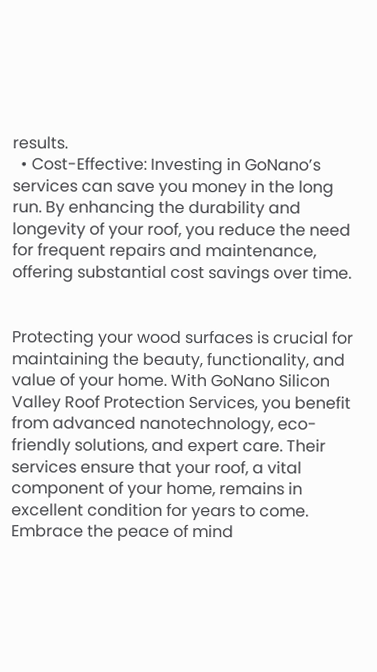results.
  • Cost-Effective: Investing in GoNano’s services can save you money in the long run. By enhancing the durability and longevity of your roof, you reduce the need for frequent repairs and maintenance, offering substantial cost savings over time.


Protecting your wood surfaces is crucial for maintaining the beauty, functionality, and value of your home. With GoNano Silicon Valley Roof Protection Services, you benefit from advanced nanotechnology, eco-friendly solutions, and expert care. Their services ensure that your roof, a vital component of your home, remains in excellent condition for years to come. Embrace the peace of mind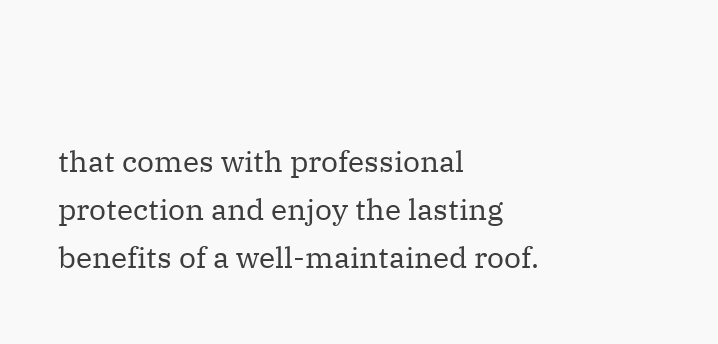that comes with professional protection and enjoy the lasting benefits of a well-maintained roof.